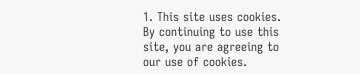1. This site uses cookies. By continuing to use this site, you are agreeing to our use of cookies.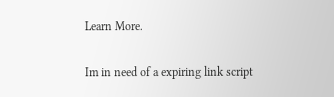Learn More.

Im in need of a expiring link script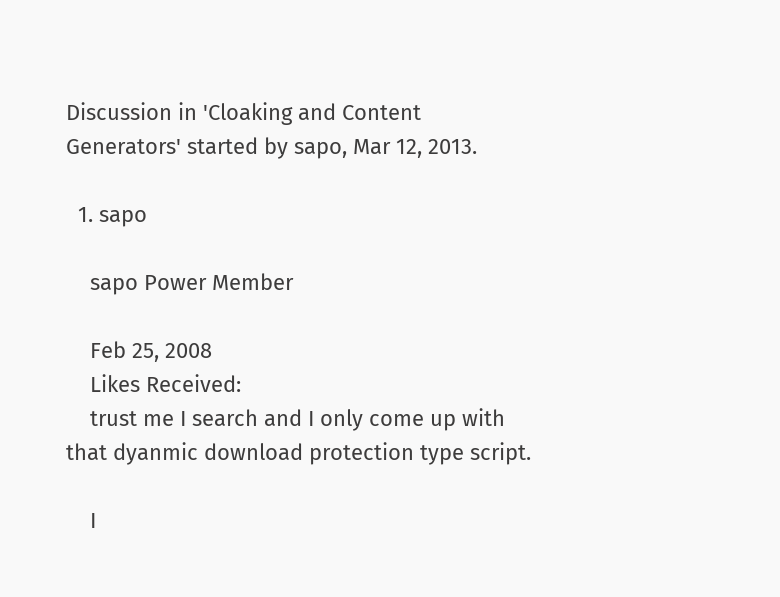Discussion in 'Cloaking and Content Generators' started by sapo, Mar 12, 2013.

  1. sapo

    sapo Power Member

    Feb 25, 2008
    Likes Received:
    trust me I search and I only come up with that dyanmic download protection type script.

    I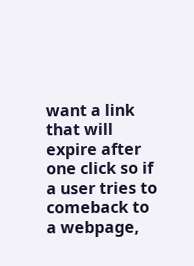want a link that will expire after one click so if a user tries to comeback to a webpage,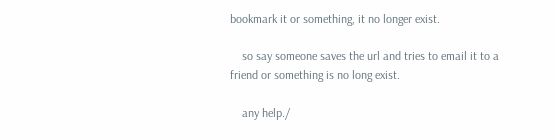bookmark it or something, it no longer exist.

    so say someone saves the url and tries to email it to a friend or something is no long exist.

    any help./